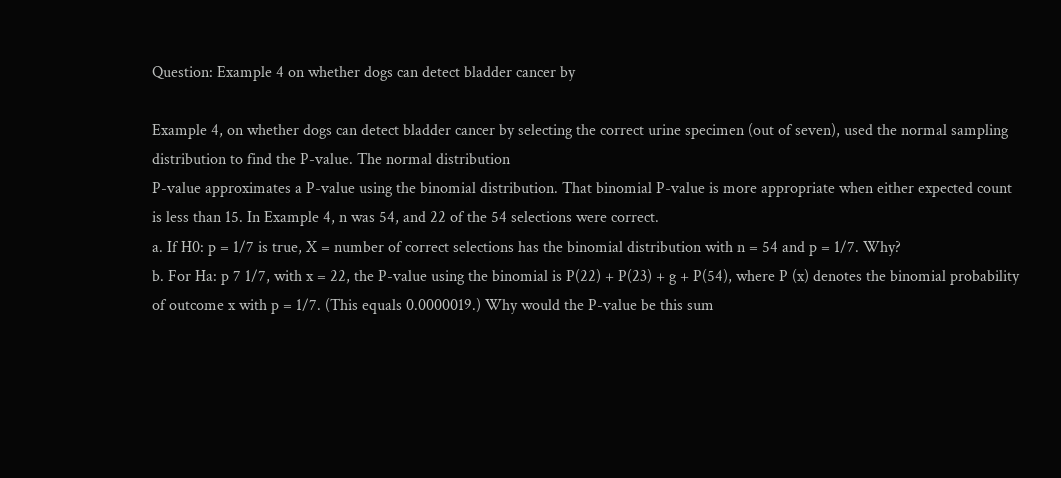Question: Example 4 on whether dogs can detect bladder cancer by

Example 4, on whether dogs can detect bladder cancer by selecting the correct urine specimen (out of seven), used the normal sampling distribution to find the P-value. The normal distribution
P-value approximates a P-value using the binomial distribution. That binomial P-value is more appropriate when either expected count is less than 15. In Example 4, n was 54, and 22 of the 54 selections were correct.
a. If H0: p = 1/7 is true, X = number of correct selections has the binomial distribution with n = 54 and p = 1/7. Why?
b. For Ha: p 7 1/7, with x = 22, the P-value using the binomial is P(22) + P(23) + g + P(54), where P (x) denotes the binomial probability of outcome x with p = 1/7. (This equals 0.0000019.) Why would the P-value be this sum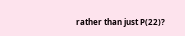rather than just P(22)?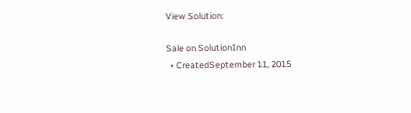View Solution:

Sale on SolutionInn
  • CreatedSeptember 11, 2015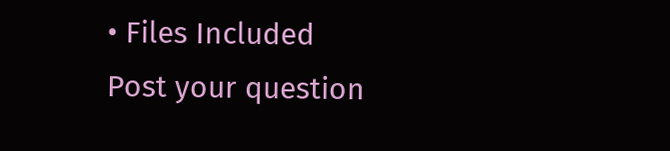• Files Included
Post your question